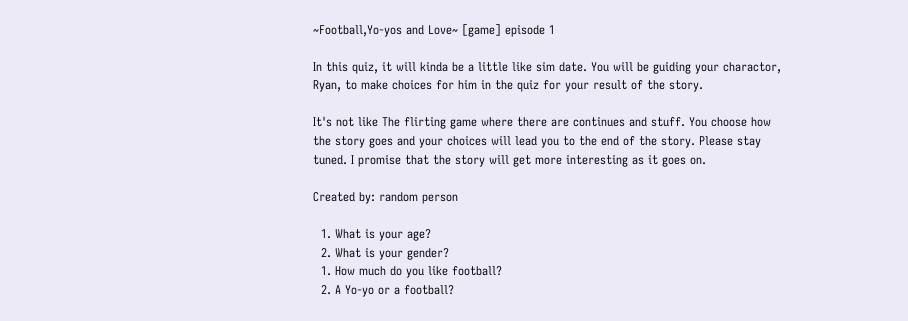~Football,Yo-yos and Love~ [game] episode 1

In this quiz, it will kinda be a little like sim date. You will be guiding your charactor, Ryan, to make choices for him in the quiz for your result of the story.

It's not like The flirting game where there are continues and stuff. You choose how the story goes and your choices will lead you to the end of the story. Please stay tuned. I promise that the story will get more interesting as it goes on.

Created by: random person

  1. What is your age?
  2. What is your gender?
  1. How much do you like football?
  2. A Yo-yo or a football?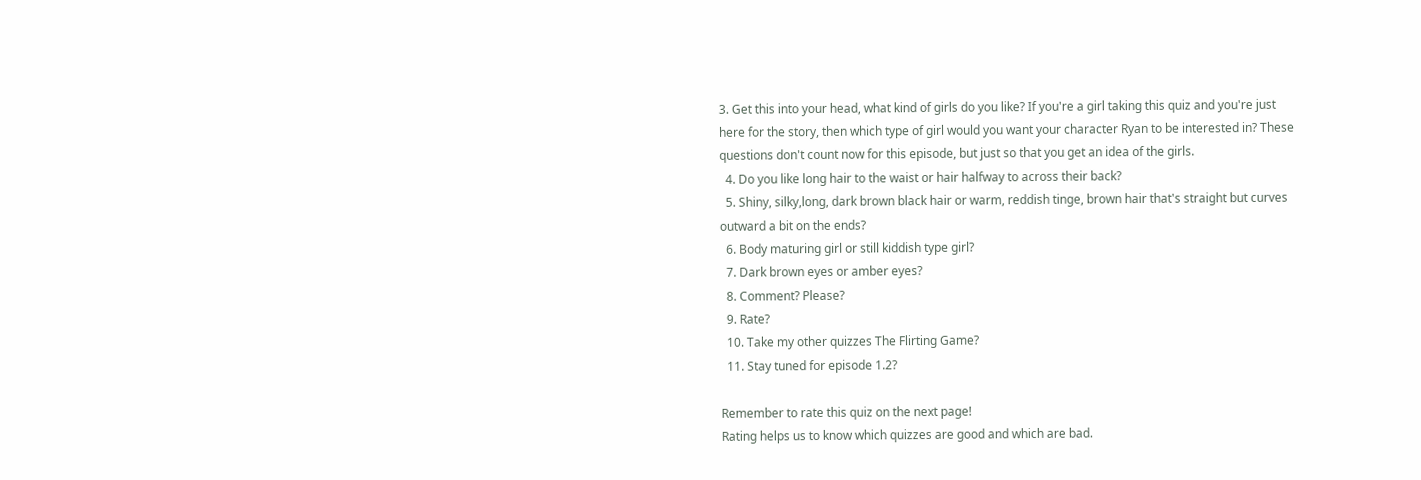3. Get this into your head, what kind of girls do you like? If you're a girl taking this quiz and you're just here for the story, then which type of girl would you want your character Ryan to be interested in? These questions don't count now for this episode, but just so that you get an idea of the girls.
  4. Do you like long hair to the waist or hair halfway to across their back?
  5. Shiny, silky,long, dark brown black hair or warm, reddish tinge, brown hair that's straight but curves outward a bit on the ends?
  6. Body maturing girl or still kiddish type girl?
  7. Dark brown eyes or amber eyes?
  8. Comment? Please?
  9. Rate?
  10. Take my other quizzes The Flirting Game?
  11. Stay tuned for episode 1.2?

Remember to rate this quiz on the next page!
Rating helps us to know which quizzes are good and which are bad.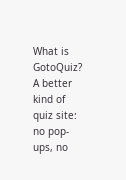What is GotoQuiz? A better kind of quiz site: no pop-ups, no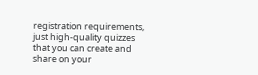registration requirements, just high-quality quizzes that you can create and share on your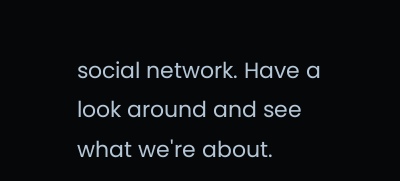social network. Have a look around and see what we're about.